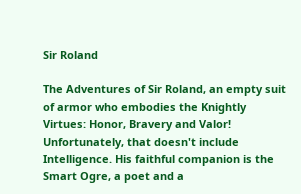Sir Roland

The Adventures of Sir Roland, an empty suit of armor who embodies the Knightly Virtues: Honor, Bravery and Valor! Unfortunately, that doesn't include Intelligence. His faithful companion is the Smart Ogre, a poet and a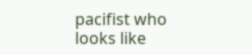pacifist who looks like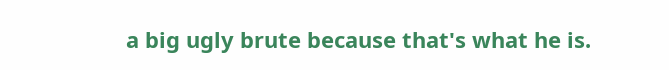a big ugly brute because that's what he is.